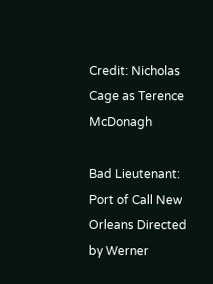Credit: Nicholas Cage as Terence McDonagh

Bad Lieutenant: Port of Call New Orleans Directed by Werner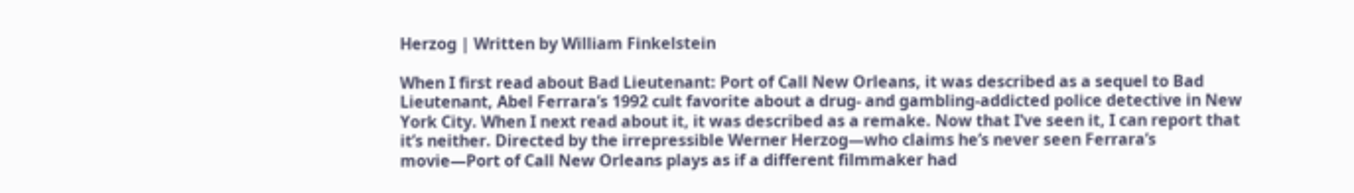Herzog | Written by William Finkelstein

When I first read about Bad Lieutenant: Port of Call New Orleans, it was described as a sequel to Bad Lieutenant, Abel Ferrara’s 1992 cult favorite about a drug- and gambling-addicted police detective in New York City. When I next read about it, it was described as a remake. Now that I’ve seen it, I can report that it’s neither. Directed by the irrepressible Werner Herzog—who claims he’s never seen Ferrara’s movie—Port of Call New Orleans plays as if a different filmmaker had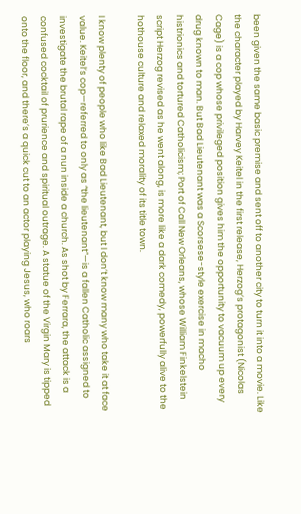been given the same basic premise and sent off to another city to turn it into a movie. Like the character played by Harvey Keitel in the first release, Herzog’s protagonist (Nicolas Cage) is a cop whose privileged position gives him the opportunity to vacuum up every drug known to man. But Bad Lieutenant was a Scorsese-style exercise in macho histrionics and tortured Catholicism; Port of Call New Orleans, whose William Finkelstein script Herzog revised as he went along, is more like a dark comedy, powerfully alive to the hothouse culture and relaxed morality of its title town.

I know plenty of people who like Bad Lieutenant, but I don’t know many who take it at face value. Keitel’s cop—referred to only as “the lieutenant”—is a fallen Catholic assigned to investigate the brutal rape of a nun inside a church. As shot by Ferrara, the attack is a confused cocktail of prurience and spiritual outrage. A statue of the Virgin Mary is tipped onto the floor, and there’s a quick cut to an actor playing Jesus, who roars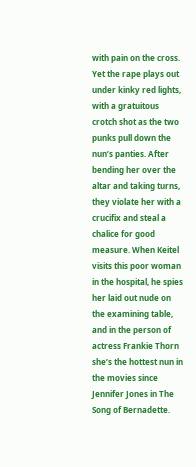with pain on the cross. Yet the rape plays out under kinky red lights, with a gratuitous crotch shot as the two punks pull down the nun’s panties. After bending her over the altar and taking turns, they violate her with a crucifix and steal a chalice for good measure. When Keitel visits this poor woman in the hospital, he spies her laid out nude on the examining table, and in the person of actress Frankie Thorn she’s the hottest nun in the movies since Jennifer Jones in The Song of Bernadette.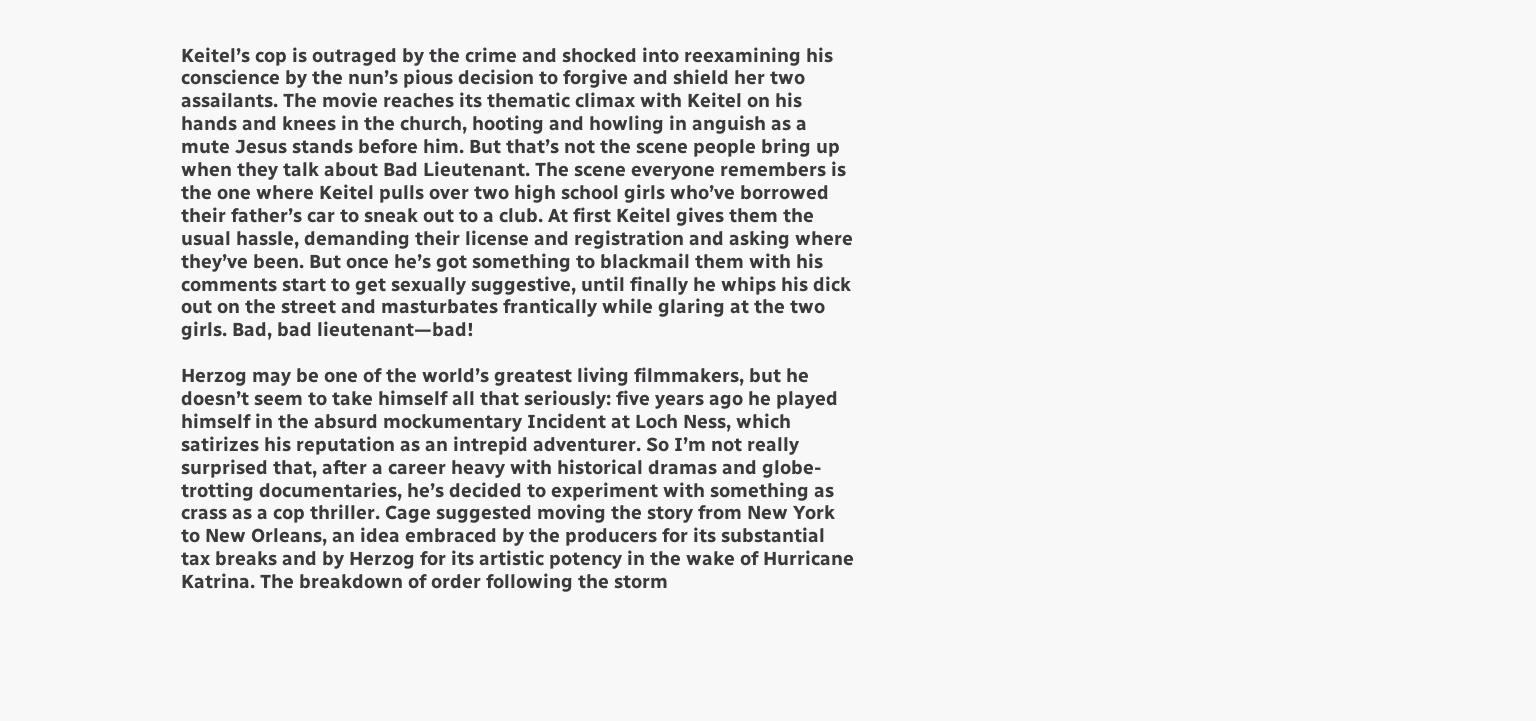Keitel’s cop is outraged by the crime and shocked into reexamining his conscience by the nun’s pious decision to forgive and shield her two assailants. The movie reaches its thematic climax with Keitel on his hands and knees in the church, hooting and howling in anguish as a mute Jesus stands before him. But that’s not the scene people bring up when they talk about Bad Lieutenant. The scene everyone remembers is the one where Keitel pulls over two high school girls who’ve borrowed their father’s car to sneak out to a club. At first Keitel gives them the usual hassle, demanding their license and registration and asking where they’ve been. But once he’s got something to blackmail them with his comments start to get sexually suggestive, until finally he whips his dick out on the street and masturbates frantically while glaring at the two girls. Bad, bad lieutenant—bad!

Herzog may be one of the world’s greatest living filmmakers, but he doesn’t seem to take himself all that seriously: five years ago he played himself in the absurd mockumentary Incident at Loch Ness, which satirizes his reputation as an intrepid adventurer. So I’m not really surprised that, after a career heavy with historical dramas and globe-trotting documentaries, he’s decided to experiment with something as crass as a cop thriller. Cage suggested moving the story from New York to New Orleans, an idea embraced by the producers for its substantial tax breaks and by Herzog for its artistic potency in the wake of Hurricane Katrina. The breakdown of order following the storm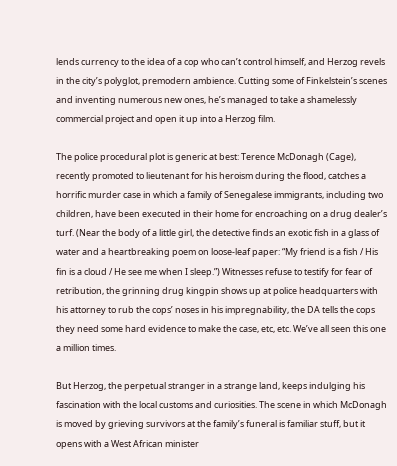lends currency to the idea of a cop who can’t control himself, and Herzog revels in the city’s polyglot, premodern ambience. Cutting some of Finkelstein’s scenes and inventing numerous new ones, he’s managed to take a shamelessly commercial project and open it up into a Herzog film.

The police procedural plot is generic at best: Terence McDonagh (Cage), recently promoted to lieutenant for his heroism during the flood, catches a horrific murder case in which a family of Senegalese immigrants, including two children, have been executed in their home for encroaching on a drug dealer’s turf. (Near the body of a little girl, the detective finds an exotic fish in a glass of water and a heartbreaking poem on loose-leaf paper: “My friend is a fish / His fin is a cloud / He see me when I sleep.”) Witnesses refuse to testify for fear of retribution, the grinning drug kingpin shows up at police headquarters with his attorney to rub the cops’ noses in his impregnability, the DA tells the cops they need some hard evidence to make the case, etc, etc. We’ve all seen this one a million times.

But Herzog, the perpetual stranger in a strange land, keeps indulging his fascination with the local customs and curiosities. The scene in which McDonagh is moved by grieving survivors at the family’s funeral is familiar stuff, but it opens with a West African minister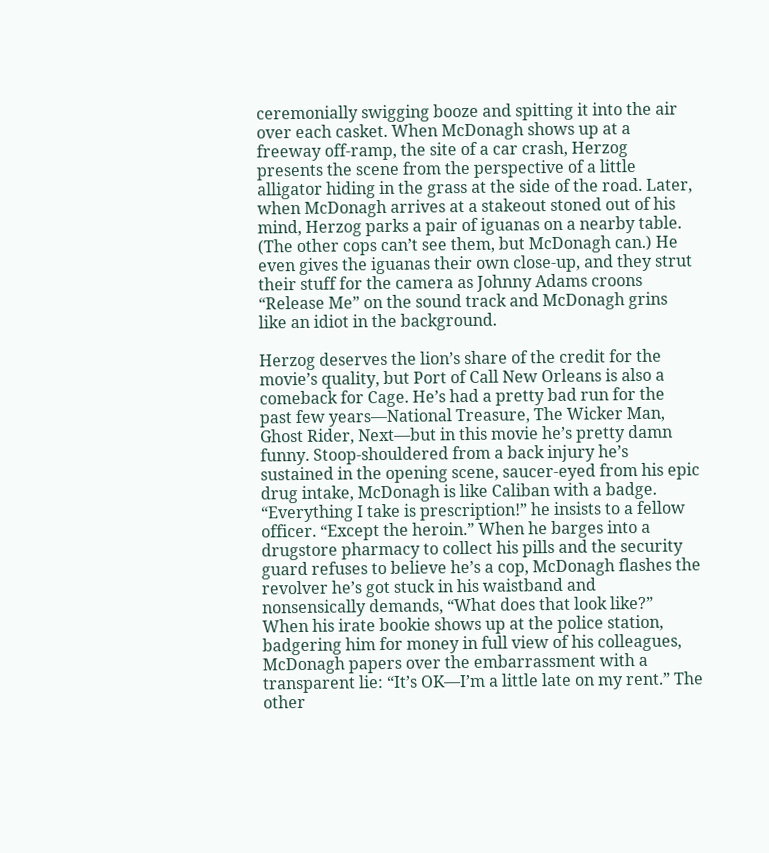ceremonially swigging booze and spitting it into the air over each casket. When McDonagh shows up at a freeway off-ramp, the site of a car crash, Herzog presents the scene from the perspective of a little alligator hiding in the grass at the side of the road. Later, when McDonagh arrives at a stakeout stoned out of his mind, Herzog parks a pair of iguanas on a nearby table. (The other cops can’t see them, but McDonagh can.) He even gives the iguanas their own close-up, and they strut their stuff for the camera as Johnny Adams croons “Release Me” on the sound track and McDonagh grins like an idiot in the background.

Herzog deserves the lion’s share of the credit for the movie’s quality, but Port of Call New Orleans is also a comeback for Cage. He’s had a pretty bad run for the past few years—National Treasure, The Wicker Man, Ghost Rider, Next—but in this movie he’s pretty damn funny. Stoop-shouldered from a back injury he’s sustained in the opening scene, saucer-eyed from his epic drug intake, McDonagh is like Caliban with a badge. “Everything I take is prescription!” he insists to a fellow officer. “Except the heroin.” When he barges into a drugstore pharmacy to collect his pills and the security guard refuses to believe he’s a cop, McDonagh flashes the revolver he’s got stuck in his waistband and nonsensically demands, “What does that look like?” When his irate bookie shows up at the police station, badgering him for money in full view of his colleagues, McDonagh papers over the embarrassment with a transparent lie: “It’s OK—I’m a little late on my rent.” The other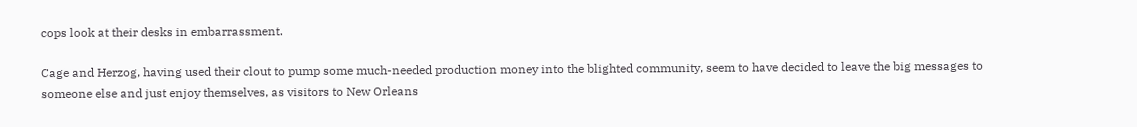cops look at their desks in embarrassment.

Cage and Herzog, having used their clout to pump some much-needed production money into the blighted community, seem to have decided to leave the big messages to someone else and just enjoy themselves, as visitors to New Orleans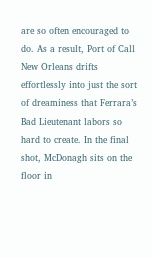are so often encouraged to do. As a result, Port of Call New Orleans drifts effortlessly into just the sort of dreaminess that Ferrara’s Bad Lieutenant labors so hard to create. In the final shot, McDonagh sits on the floor in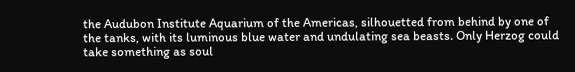the Audubon Institute Aquarium of the Americas, silhouetted from behind by one of the tanks, with its luminous blue water and undulating sea beasts. Only Herzog could take something as soul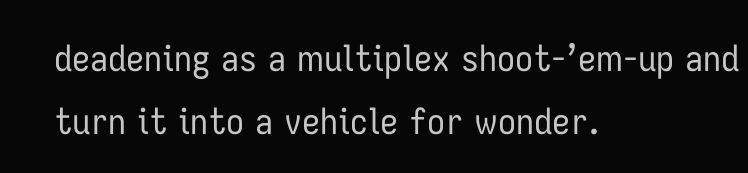deadening as a multiplex shoot-’em-up and turn it into a vehicle for wonder.